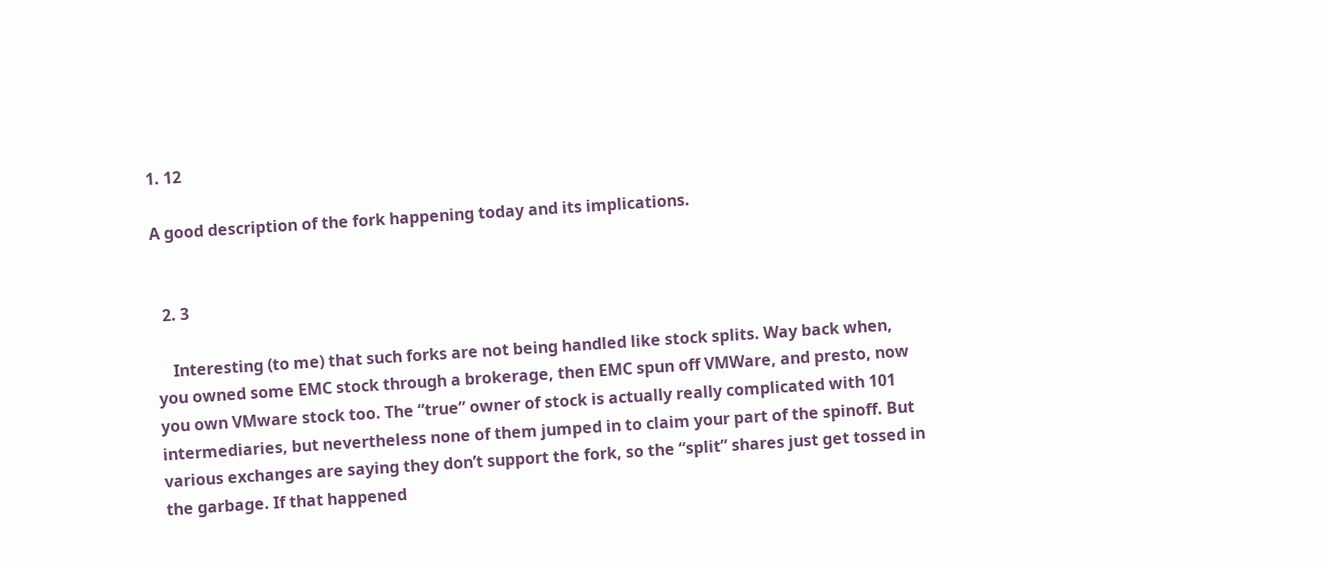1. 12

A good description of the fork happening today and its implications.


  2. 3

    Interesting (to me) that such forks are not being handled like stock splits. Way back when, you owned some EMC stock through a brokerage, then EMC spun off VMWare, and presto, now you own VMware stock too. The “true” owner of stock is actually really complicated with 101 intermediaries, but nevertheless none of them jumped in to claim your part of the spinoff. But various exchanges are saying they don’t support the fork, so the “split” shares just get tossed in the garbage. If that happened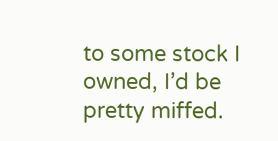to some stock I owned, I’d be pretty miffed.